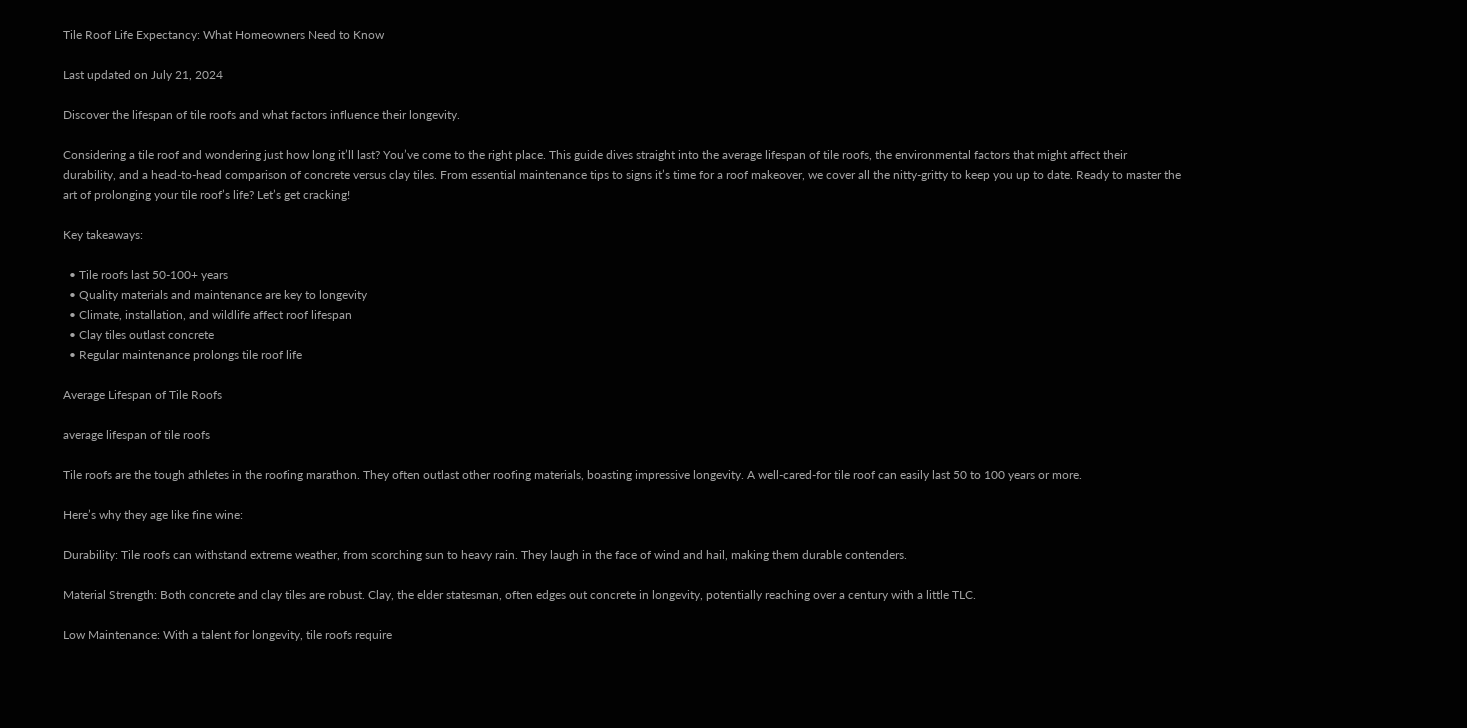Tile Roof Life Expectancy: What Homeowners Need to Know

Last updated on July 21, 2024

Discover the lifespan of tile roofs and what factors influence their longevity.

Considering a tile roof and wondering just how long it’ll last? You’ve come to the right place. This guide dives straight into the average lifespan of tile roofs, the environmental factors that might affect their durability, and a head-to-head comparison of concrete versus clay tiles. From essential maintenance tips to signs it’s time for a roof makeover, we cover all the nitty-gritty to keep you up to date. Ready to master the art of prolonging your tile roof’s life? Let’s get cracking!

Key takeaways:

  • Tile roofs last 50-100+ years
  • Quality materials and maintenance are key to longevity
  • Climate, installation, and wildlife affect roof lifespan
  • Clay tiles outlast concrete
  • Regular maintenance prolongs tile roof life

Average Lifespan of Tile Roofs

average lifespan of tile roofs

Tile roofs are the tough athletes in the roofing marathon. They often outlast other roofing materials, boasting impressive longevity. A well-cared-for tile roof can easily last 50 to 100 years or more.

Here’s why they age like fine wine:

Durability: Tile roofs can withstand extreme weather, from scorching sun to heavy rain. They laugh in the face of wind and hail, making them durable contenders.

Material Strength: Both concrete and clay tiles are robust. Clay, the elder statesman, often edges out concrete in longevity, potentially reaching over a century with a little TLC.

Low Maintenance: With a talent for longevity, tile roofs require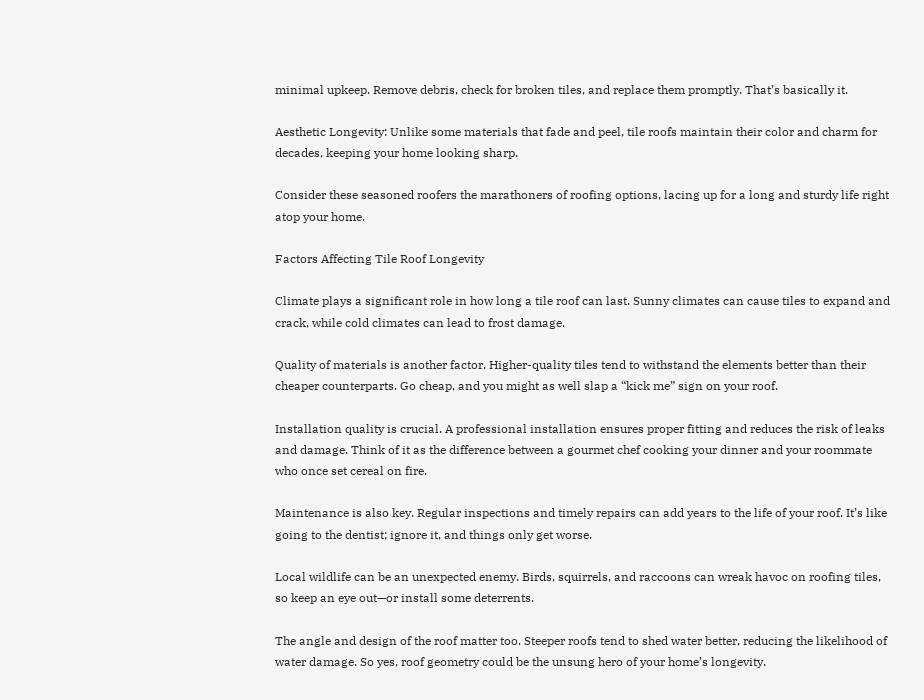minimal upkeep. Remove debris, check for broken tiles, and replace them promptly. That’s basically it.

Aesthetic Longevity: Unlike some materials that fade and peel, tile roofs maintain their color and charm for decades, keeping your home looking sharp.

Consider these seasoned roofers the marathoners of roofing options, lacing up for a long and sturdy life right atop your home.

Factors Affecting Tile Roof Longevity

Climate plays a significant role in how long a tile roof can last. Sunny climates can cause tiles to expand and crack, while cold climates can lead to frost damage.

Quality of materials is another factor. Higher-quality tiles tend to withstand the elements better than their cheaper counterparts. Go cheap, and you might as well slap a “kick me” sign on your roof.

Installation quality is crucial. A professional installation ensures proper fitting and reduces the risk of leaks and damage. Think of it as the difference between a gourmet chef cooking your dinner and your roommate who once set cereal on fire.

Maintenance is also key. Regular inspections and timely repairs can add years to the life of your roof. It’s like going to the dentist; ignore it, and things only get worse.

Local wildlife can be an unexpected enemy. Birds, squirrels, and raccoons can wreak havoc on roofing tiles, so keep an eye out—or install some deterrents.

The angle and design of the roof matter too. Steeper roofs tend to shed water better, reducing the likelihood of water damage. So yes, roof geometry could be the unsung hero of your home’s longevity.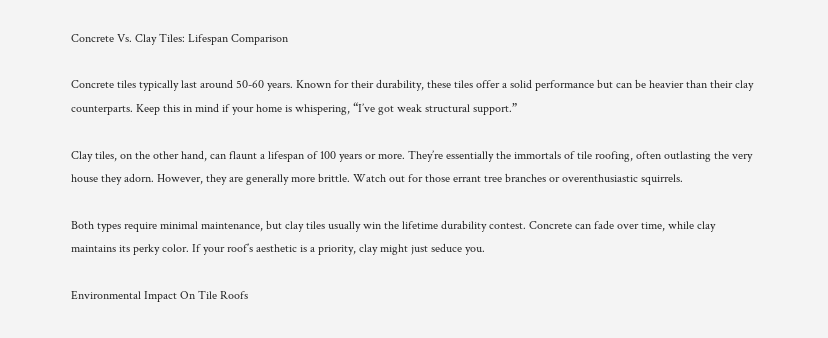Concrete Vs. Clay Tiles: Lifespan Comparison

Concrete tiles typically last around 50-60 years. Known for their durability, these tiles offer a solid performance but can be heavier than their clay counterparts. Keep this in mind if your home is whispering, “I’ve got weak structural support.”

Clay tiles, on the other hand, can flaunt a lifespan of 100 years or more. They’re essentially the immortals of tile roofing, often outlasting the very house they adorn. However, they are generally more brittle. Watch out for those errant tree branches or overenthusiastic squirrels.

Both types require minimal maintenance, but clay tiles usually win the lifetime durability contest. Concrete can fade over time, while clay maintains its perky color. If your roof’s aesthetic is a priority, clay might just seduce you.

Environmental Impact On Tile Roofs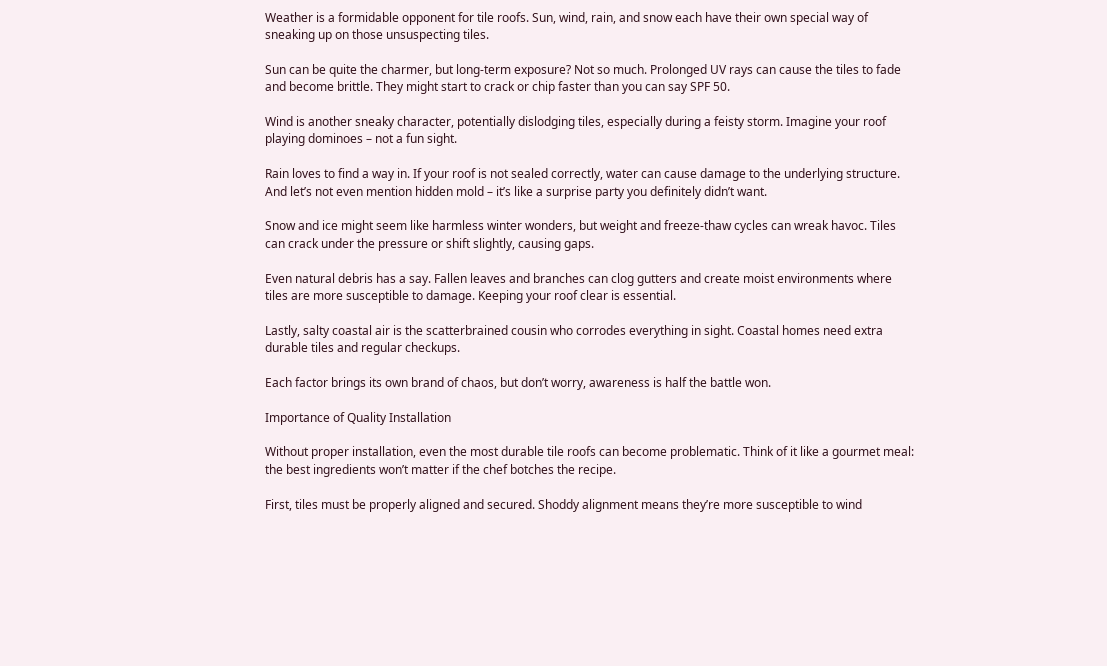Weather is a formidable opponent for tile roofs. Sun, wind, rain, and snow each have their own special way of sneaking up on those unsuspecting tiles.

Sun can be quite the charmer, but long-term exposure? Not so much. Prolonged UV rays can cause the tiles to fade and become brittle. They might start to crack or chip faster than you can say SPF 50.

Wind is another sneaky character, potentially dislodging tiles, especially during a feisty storm. Imagine your roof playing dominoes – not a fun sight.

Rain loves to find a way in. If your roof is not sealed correctly, water can cause damage to the underlying structure. And let’s not even mention hidden mold – it’s like a surprise party you definitely didn’t want.

Snow and ice might seem like harmless winter wonders, but weight and freeze-thaw cycles can wreak havoc. Tiles can crack under the pressure or shift slightly, causing gaps.

Even natural debris has a say. Fallen leaves and branches can clog gutters and create moist environments where tiles are more susceptible to damage. Keeping your roof clear is essential.

Lastly, salty coastal air is the scatterbrained cousin who corrodes everything in sight. Coastal homes need extra durable tiles and regular checkups.

Each factor brings its own brand of chaos, but don’t worry, awareness is half the battle won.

Importance of Quality Installation

Without proper installation, even the most durable tile roofs can become problematic. Think of it like a gourmet meal: the best ingredients won’t matter if the chef botches the recipe.

First, tiles must be properly aligned and secured. Shoddy alignment means they’re more susceptible to wind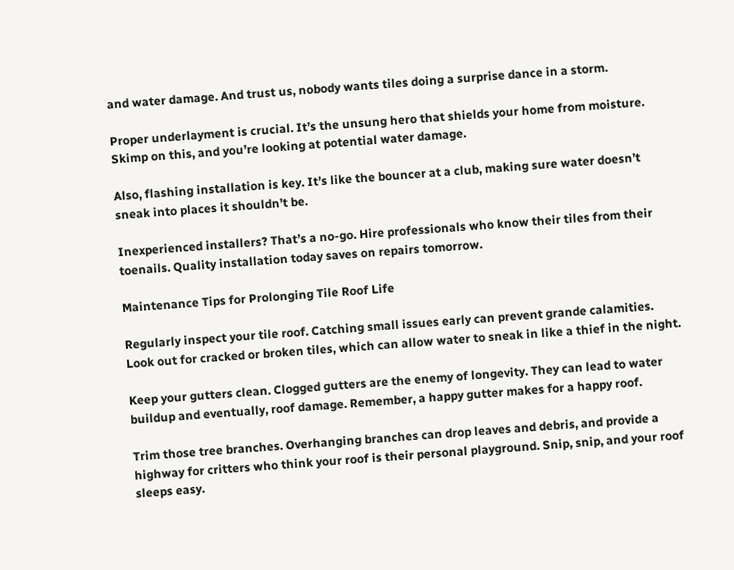and water damage. And trust us, nobody wants tiles doing a surprise dance in a storm.

Proper underlayment is crucial. It’s the unsung hero that shields your home from moisture. Skimp on this, and you’re looking at potential water damage.

Also, flashing installation is key. It’s like the bouncer at a club, making sure water doesn’t sneak into places it shouldn’t be.

Inexperienced installers? That’s a no-go. Hire professionals who know their tiles from their toenails. Quality installation today saves on repairs tomorrow.

Maintenance Tips for Prolonging Tile Roof Life

Regularly inspect your tile roof. Catching small issues early can prevent grande calamities. Look out for cracked or broken tiles, which can allow water to sneak in like a thief in the night.

Keep your gutters clean. Clogged gutters are the enemy of longevity. They can lead to water buildup and eventually, roof damage. Remember, a happy gutter makes for a happy roof.

Trim those tree branches. Overhanging branches can drop leaves and debris, and provide a highway for critters who think your roof is their personal playground. Snip, snip, and your roof sleeps easy.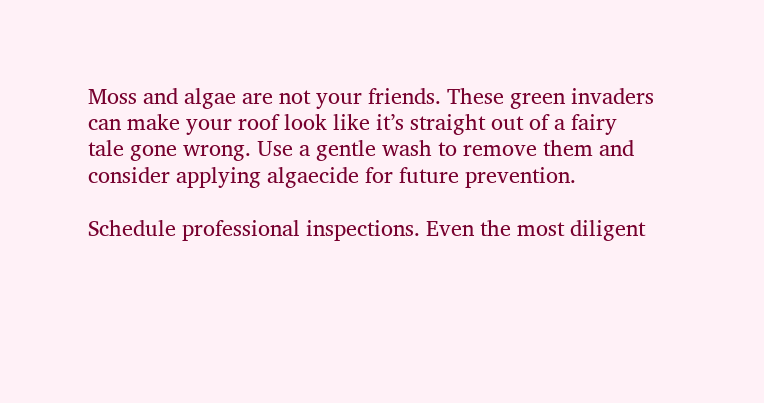Moss and algae are not your friends. These green invaders can make your roof look like it’s straight out of a fairy tale gone wrong. Use a gentle wash to remove them and consider applying algaecide for future prevention.

Schedule professional inspections. Even the most diligent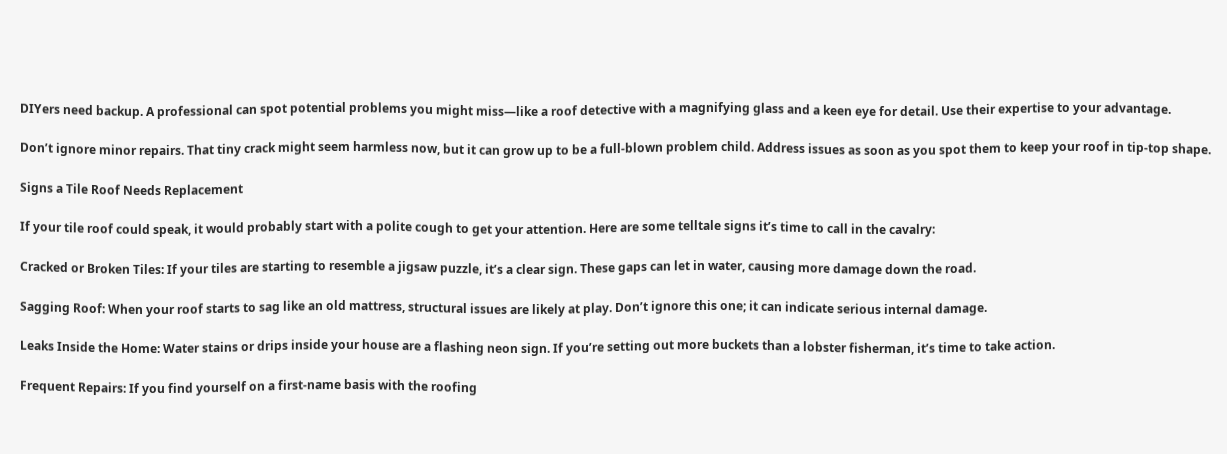DIYers need backup. A professional can spot potential problems you might miss—like a roof detective with a magnifying glass and a keen eye for detail. Use their expertise to your advantage.

Don’t ignore minor repairs. That tiny crack might seem harmless now, but it can grow up to be a full-blown problem child. Address issues as soon as you spot them to keep your roof in tip-top shape.

Signs a Tile Roof Needs Replacement

If your tile roof could speak, it would probably start with a polite cough to get your attention. Here are some telltale signs it’s time to call in the cavalry:

Cracked or Broken Tiles: If your tiles are starting to resemble a jigsaw puzzle, it’s a clear sign. These gaps can let in water, causing more damage down the road.

Sagging Roof: When your roof starts to sag like an old mattress, structural issues are likely at play. Don’t ignore this one; it can indicate serious internal damage.

Leaks Inside the Home: Water stains or drips inside your house are a flashing neon sign. If you’re setting out more buckets than a lobster fisherman, it’s time to take action.

Frequent Repairs: If you find yourself on a first-name basis with the roofing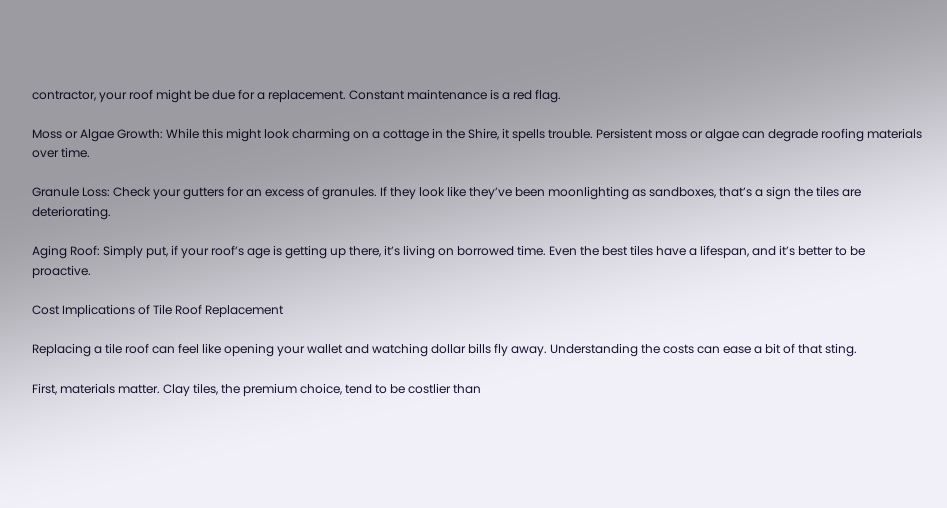contractor, your roof might be due for a replacement. Constant maintenance is a red flag.

Moss or Algae Growth: While this might look charming on a cottage in the Shire, it spells trouble. Persistent moss or algae can degrade roofing materials over time.

Granule Loss: Check your gutters for an excess of granules. If they look like they’ve been moonlighting as sandboxes, that’s a sign the tiles are deteriorating.

Aging Roof: Simply put, if your roof’s age is getting up there, it’s living on borrowed time. Even the best tiles have a lifespan, and it’s better to be proactive.

Cost Implications of Tile Roof Replacement

Replacing a tile roof can feel like opening your wallet and watching dollar bills fly away. Understanding the costs can ease a bit of that sting.

First, materials matter. Clay tiles, the premium choice, tend to be costlier than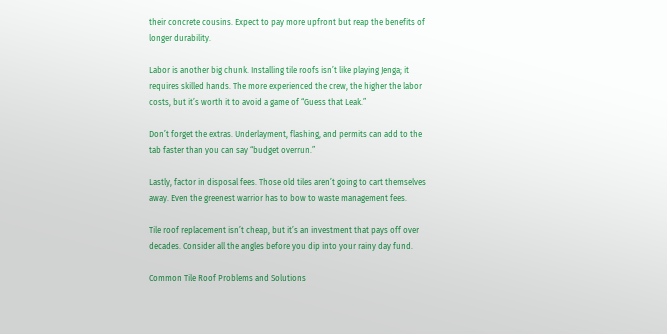their concrete cousins. Expect to pay more upfront but reap the benefits of longer durability.

Labor is another big chunk. Installing tile roofs isn’t like playing Jenga; it requires skilled hands. The more experienced the crew, the higher the labor costs, but it’s worth it to avoid a game of “Guess that Leak.”

Don’t forget the extras. Underlayment, flashing, and permits can add to the tab faster than you can say “budget overrun.”

Lastly, factor in disposal fees. Those old tiles aren’t going to cart themselves away. Even the greenest warrior has to bow to waste management fees.

Tile roof replacement isn’t cheap, but it’s an investment that pays off over decades. Consider all the angles before you dip into your rainy day fund.

Common Tile Roof Problems and Solutions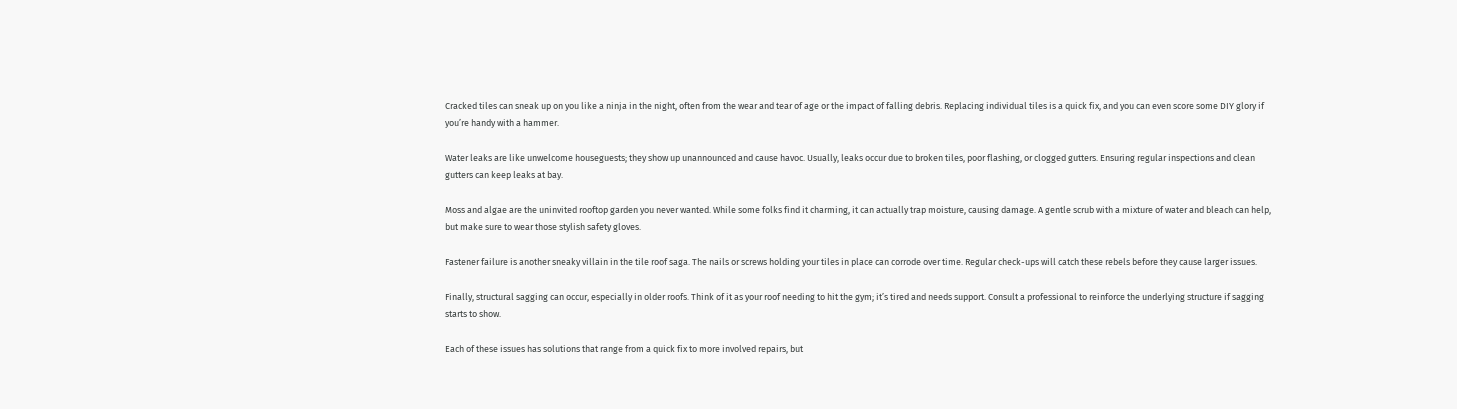Cracked tiles can sneak up on you like a ninja in the night, often from the wear and tear of age or the impact of falling debris. Replacing individual tiles is a quick fix, and you can even score some DIY glory if you’re handy with a hammer.

Water leaks are like unwelcome houseguests; they show up unannounced and cause havoc. Usually, leaks occur due to broken tiles, poor flashing, or clogged gutters. Ensuring regular inspections and clean gutters can keep leaks at bay.

Moss and algae are the uninvited rooftop garden you never wanted. While some folks find it charming, it can actually trap moisture, causing damage. A gentle scrub with a mixture of water and bleach can help, but make sure to wear those stylish safety gloves.

Fastener failure is another sneaky villain in the tile roof saga. The nails or screws holding your tiles in place can corrode over time. Regular check-ups will catch these rebels before they cause larger issues.

Finally, structural sagging can occur, especially in older roofs. Think of it as your roof needing to hit the gym; it’s tired and needs support. Consult a professional to reinforce the underlying structure if sagging starts to show.

Each of these issues has solutions that range from a quick fix to more involved repairs, but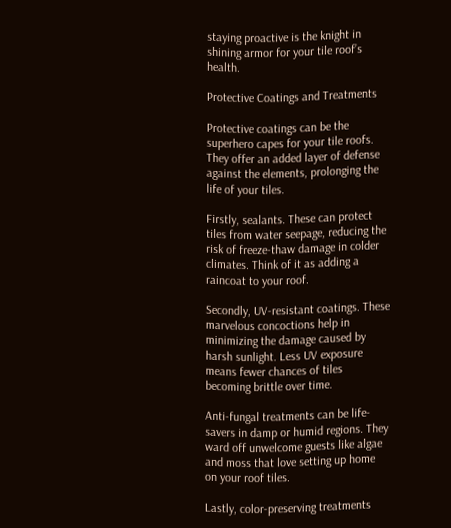staying proactive is the knight in shining armor for your tile roof’s health.

Protective Coatings and Treatments

Protective coatings can be the superhero capes for your tile roofs. They offer an added layer of defense against the elements, prolonging the life of your tiles.

Firstly, sealants. These can protect tiles from water seepage, reducing the risk of freeze-thaw damage in colder climates. Think of it as adding a raincoat to your roof.

Secondly, UV-resistant coatings. These marvelous concoctions help in minimizing the damage caused by harsh sunlight. Less UV exposure means fewer chances of tiles becoming brittle over time.

Anti-fungal treatments can be life-savers in damp or humid regions. They ward off unwelcome guests like algae and moss that love setting up home on your roof tiles.

Lastly, color-preserving treatments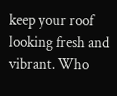keep your roof looking fresh and vibrant. Who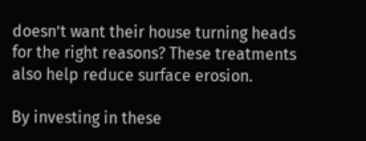doesn’t want their house turning heads for the right reasons? These treatments also help reduce surface erosion.

By investing in these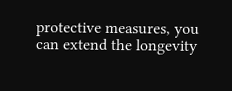protective measures, you can extend the longevity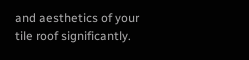and aesthetics of your tile roof significantly.